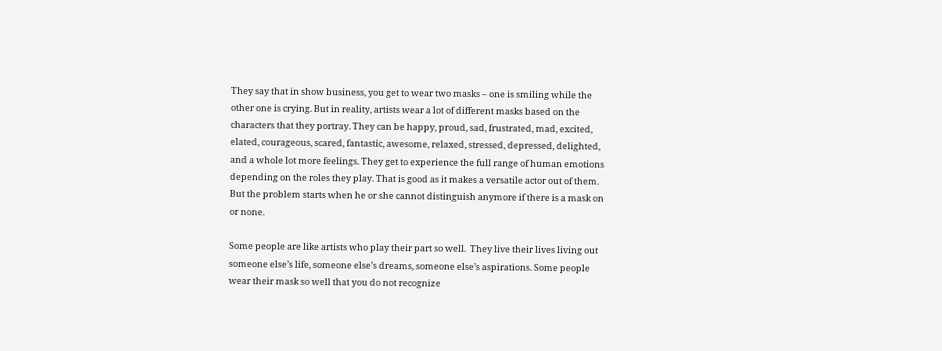They say that in show business, you get to wear two masks – one is smiling while the other one is crying. But in reality, artists wear a lot of different masks based on the characters that they portray. They can be happy, proud, sad, frustrated, mad, excited, elated, courageous, scared, fantastic, awesome, relaxed, stressed, depressed, delighted, and a whole lot more feelings. They get to experience the full range of human emotions depending on the roles they play. That is good as it makes a versatile actor out of them. But the problem starts when he or she cannot distinguish anymore if there is a mask on or none.

Some people are like artists who play their part so well.  They live their lives living out someone else’s life, someone else’s dreams, someone else’s aspirations. Some people wear their mask so well that you do not recognize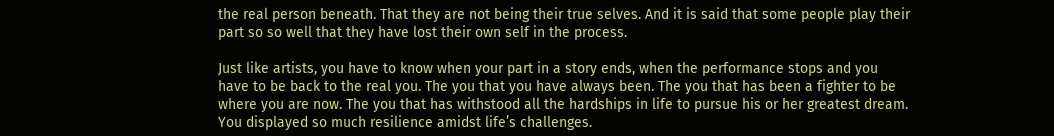the real person beneath. That they are not being their true selves. And it is said that some people play their part so so well that they have lost their own self in the process.

Just like artists, you have to know when your part in a story ends, when the performance stops and you have to be back to the real you. The you that you have always been. The you that has been a fighter to be where you are now. The you that has withstood all the hardships in life to pursue his or her greatest dream. You displayed so much resilience amidst life’s challenges.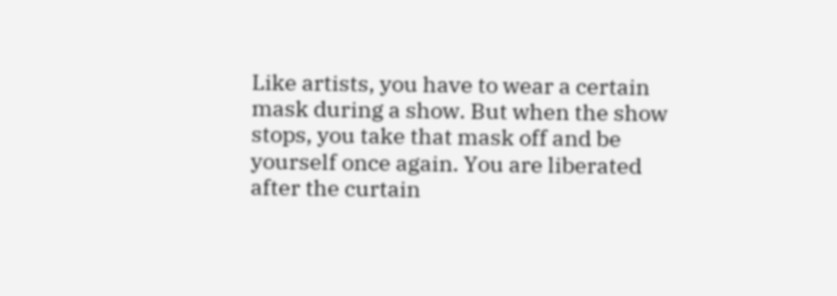Like artists, you have to wear a certain mask during a show. But when the show stops, you take that mask off and be yourself once again. You are liberated after the curtain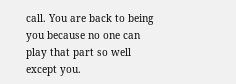call. You are back to being you because no one can play that part so well except you.